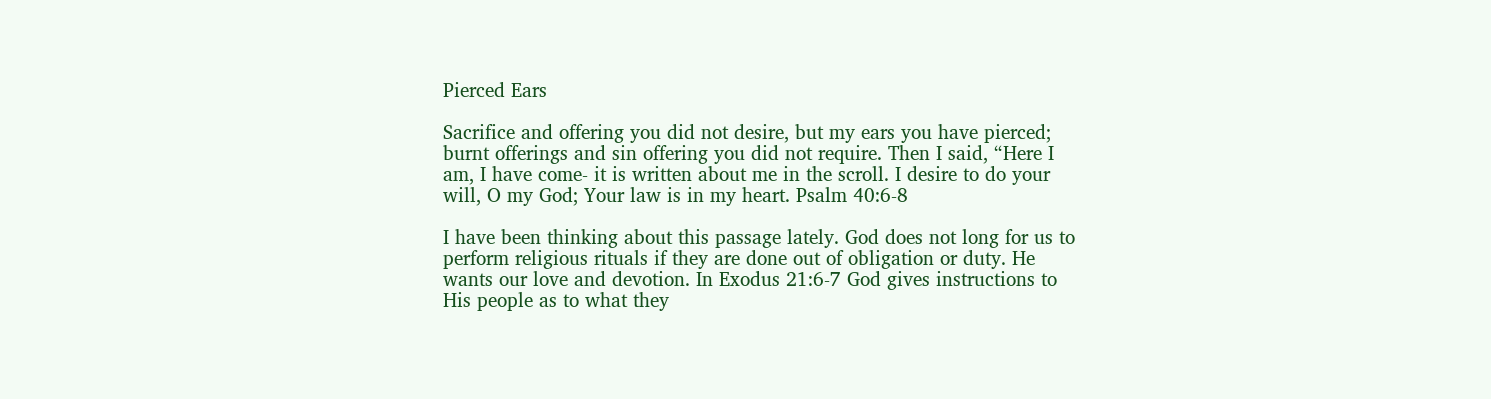Pierced Ears

Sacrifice and offering you did not desire, but my ears you have pierced; burnt offerings and sin offering you did not require. Then I said, “Here I am, I have come- it is written about me in the scroll. I desire to do your will, O my God; Your law is in my heart. Psalm 40:6-8

I have been thinking about this passage lately. God does not long for us to perform religious rituals if they are done out of obligation or duty. He wants our love and devotion. In Exodus 21:6-7 God gives instructions to His people as to what they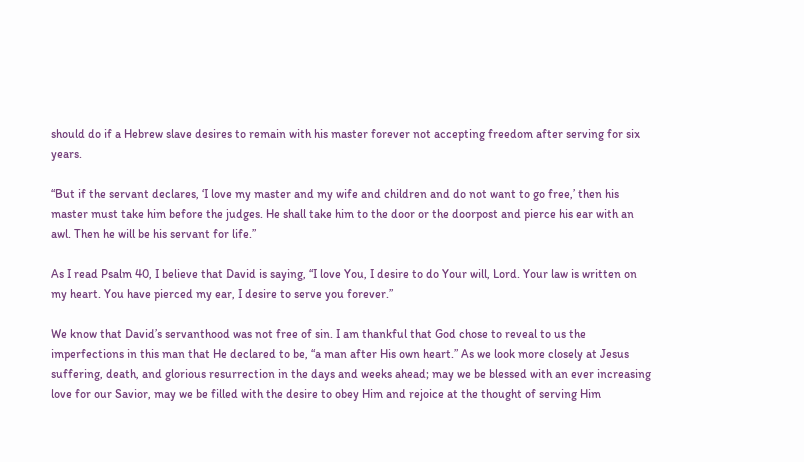should do if a Hebrew slave desires to remain with his master forever not accepting freedom after serving for six years.

“But if the servant declares, ‘I love my master and my wife and children and do not want to go free,’ then his master must take him before the judges. He shall take him to the door or the doorpost and pierce his ear with an awl. Then he will be his servant for life.”

As I read Psalm 40, I believe that David is saying, “I love You, I desire to do Your will, Lord. Your law is written on my heart. You have pierced my ear, I desire to serve you forever.”

We know that David’s servanthood was not free of sin. I am thankful that God chose to reveal to us the imperfections in this man that He declared to be, “a man after His own heart.” As we look more closely at Jesus suffering, death, and glorious resurrection in the days and weeks ahead; may we be blessed with an ever increasing love for our Savior, may we be filled with the desire to obey Him and rejoice at the thought of serving Him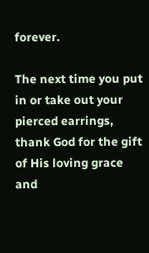forever.

The next time you put in or take out your pierced earrings, thank God for the gift of His loving grace and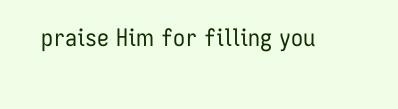praise Him for filling you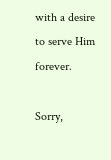with a desire to serve Him forever.

Sorry,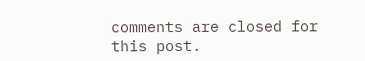comments are closed for this post.